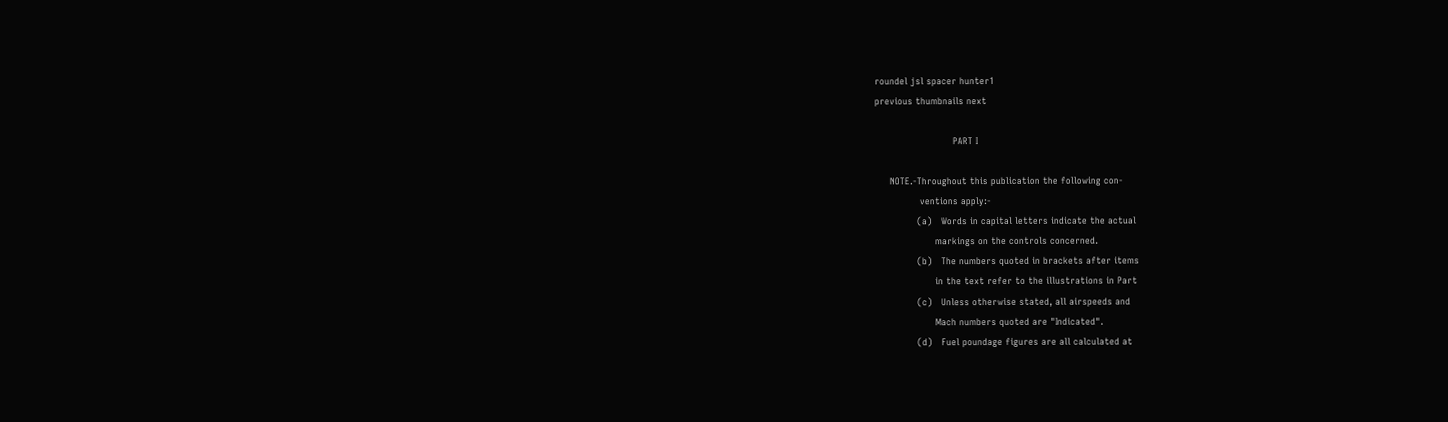roundel jsl spacer hunter1
previous thumbnails next

                          PART I

     NOTE.-Throughout this publication the following con-
               ventions apply:-
              (a)   Words in capital letters indicate the actual
                    markings on the controls concerned.
              (b)   The numbers quoted in brackets after items
                    in the text refer to the illustrations in Part
              (c)   Unless otherwise stated, all airspeeds and
                    Mach numbers quoted are "Indicated".
              (d)   Fuel poundage figures are all calculated at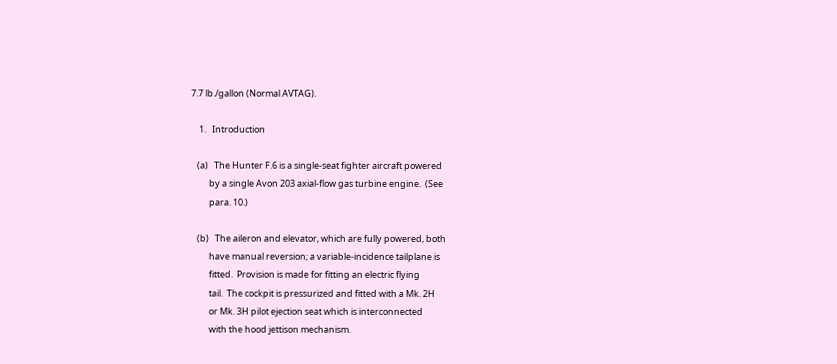7.7 lb./gallon (Normal AVTAG).

    1.   Introduction

   (a)   The Hunter F.6 is a single-seat fighter aircraft powered
         by a single Avon 203 axial-flow gas turbine engine.  (See
         para. 10.)

   (b)   The aileron and elevator, which are fully powered, both
         have manual reversion; a variable-incidence tailplane is
         fitted.  Provision is made for fitting an electric flying
         tail.  The cockpit is pressurized and fitted with a Mk. 2H
         or Mk. 3H pilot ejection seat which is interconnected
         with the hood jettison mechanism.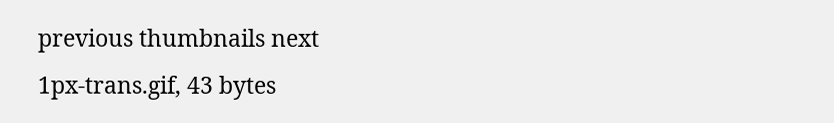previous thumbnails next
1px-trans.gif, 43 bytes